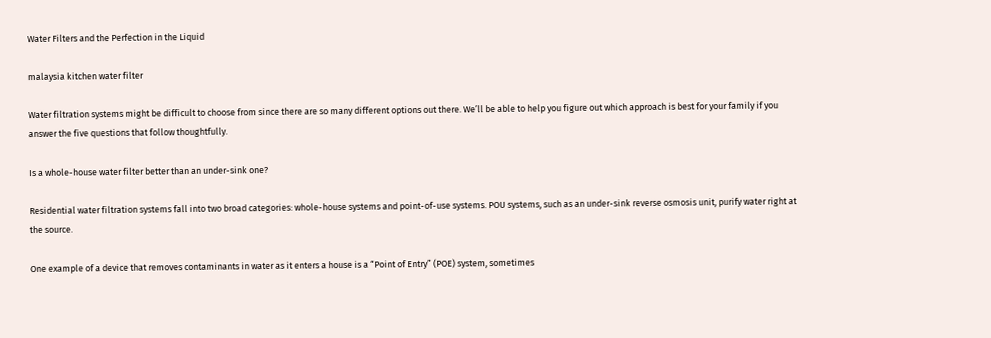Water Filters and the Perfection in the Liquid

malaysia kitchen water filter

Water filtration systems might be difficult to choose from since there are so many different options out there. We’ll be able to help you figure out which approach is best for your family if you answer the five questions that follow thoughtfully.

Is a whole-house water filter better than an under-sink one?

Residential water filtration systems fall into two broad categories: whole-house systems and point-of-use systems. POU systems, such as an under-sink reverse osmosis unit, purify water right at the source.

One example of a device that removes contaminants in water as it enters a house is a “Point of Entry” (POE) system, sometimes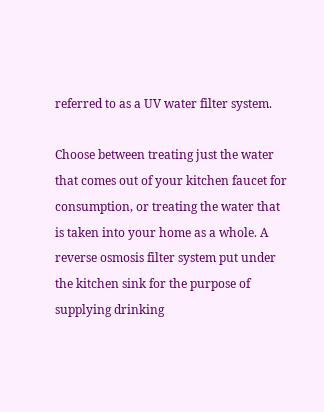referred to as a UV water filter system.

Choose between treating just the water that comes out of your kitchen faucet for consumption, or treating the water that is taken into your home as a whole. A reverse osmosis filter system put under the kitchen sink for the purpose of supplying drinking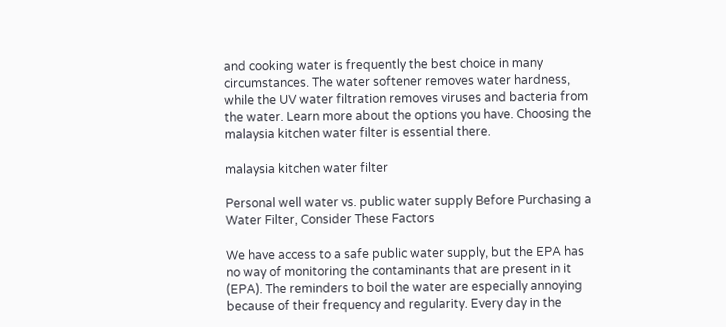and cooking water is frequently the best choice in many circumstances. The water softener removes water hardness, while the UV water filtration removes viruses and bacteria from the water. Learn more about the options you have. Choosing the malaysia kitchen water filter is essential there.

malaysia kitchen water filter

Personal well water vs. public water supply Before Purchasing a Water Filter, Consider These Factors

We have access to a safe public water supply, but the EPA has no way of monitoring the contaminants that are present in it (EPA). The reminders to boil the water are especially annoying because of their frequency and regularity. Every day in the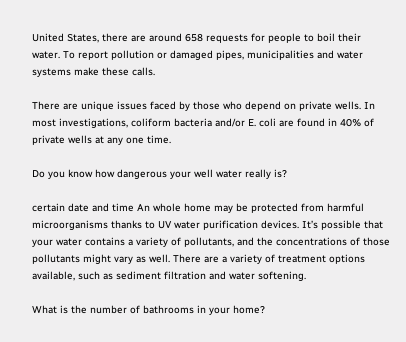United States, there are around 658 requests for people to boil their water. To report pollution or damaged pipes, municipalities and water systems make these calls.

There are unique issues faced by those who depend on private wells. In most investigations, coliform bacteria and/or E. coli are found in 40% of private wells at any one time.

Do you know how dangerous your well water really is?

certain date and time An whole home may be protected from harmful microorganisms thanks to UV water purification devices. It’s possible that your water contains a variety of pollutants, and the concentrations of those pollutants might vary as well. There are a variety of treatment options available, such as sediment filtration and water softening.

What is the number of bathrooms in your home?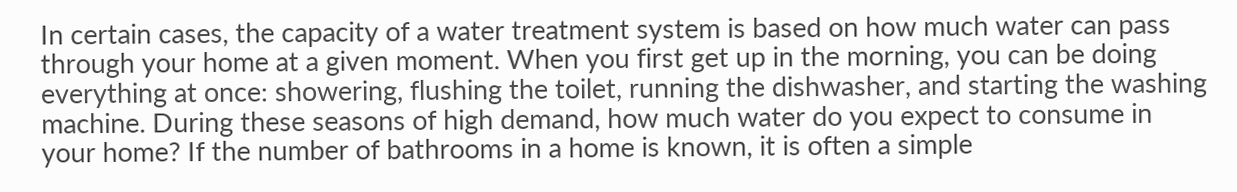In certain cases, the capacity of a water treatment system is based on how much water can pass through your home at a given moment. When you first get up in the morning, you can be doing everything at once: showering, flushing the toilet, running the dishwasher, and starting the washing machine. During these seasons of high demand, how much water do you expect to consume in your home? If the number of bathrooms in a home is known, it is often a simple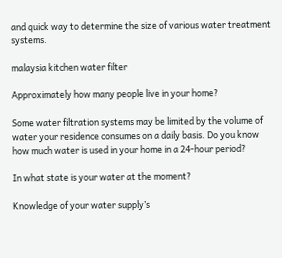and quick way to determine the size of various water treatment systems.

malaysia kitchen water filter

Approximately how many people live in your home?

Some water filtration systems may be limited by the volume of water your residence consumes on a daily basis. Do you know how much water is used in your home in a 24-hour period?

In what state is your water at the moment?

Knowledge of your water supply’s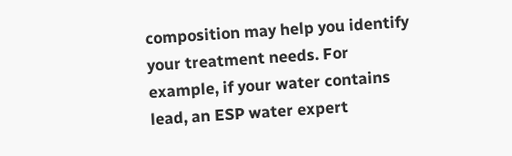composition may help you identify your treatment needs. For example, if your water contains lead, an ESP water expert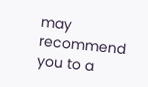may recommend you to a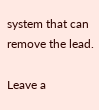system that can remove the lead.

Leave a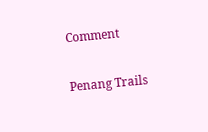Comment

Penang Trails